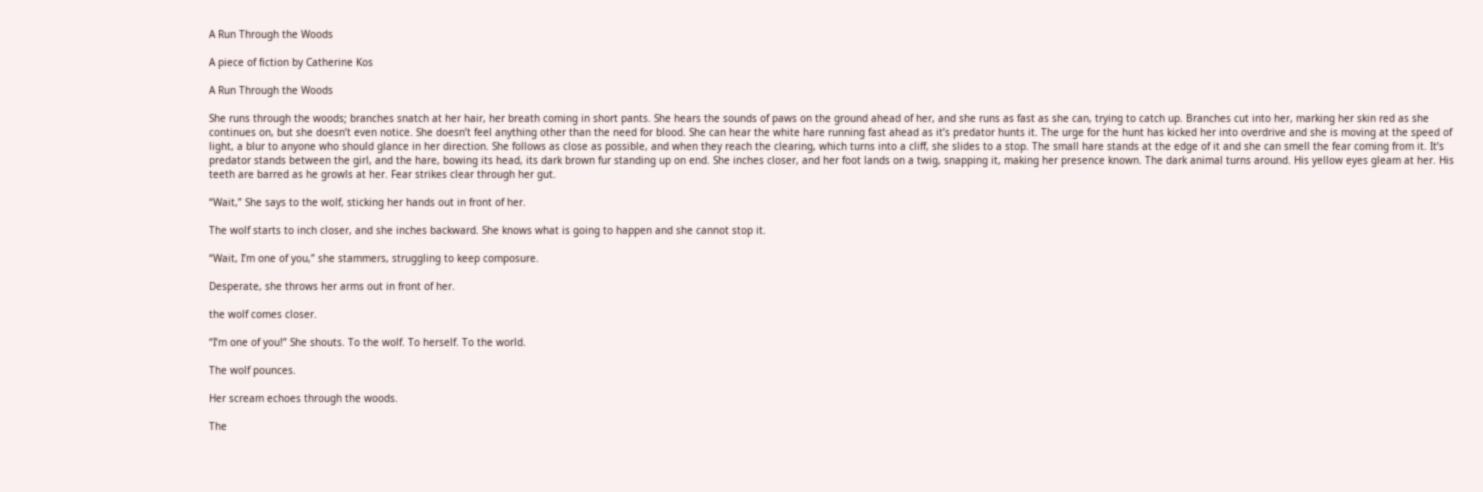A Run Through the Woods

A piece of fiction by Catherine Kos

A Run Through the Woods

She runs through the woods; branches snatch at her hair, her breath coming in short pants. She hears the sounds of paws on the ground ahead of her, and she runs as fast as she can, trying to catch up. Branches cut into her, marking her skin red as she continues on, but she doesn’t even notice. She doesn’t feel anything other than the need for blood. She can hear the white hare running fast ahead as it’s predator hunts it. The urge for the hunt has kicked her into overdrive and she is moving at the speed of light, a blur to anyone who should glance in her direction. She follows as close as possible, and when they reach the clearing, which turns into a cliff, she slides to a stop. The small hare stands at the edge of it and she can smell the fear coming from it. It’s predator stands between the girl, and the hare, bowing its head, its dark brown fur standing up on end. She inches closer, and her foot lands on a twig, snapping it, making her presence known. The dark animal turns around. His yellow eyes gleam at her. His teeth are barred as he growls at her. Fear strikes clear through her gut.

“Wait,” She says to the wolf, sticking her hands out in front of her.

The wolf starts to inch closer, and she inches backward. She knows what is going to happen and she cannot stop it.

“Wait, I’m one of you,” she stammers, struggling to keep composure.

Desperate, she throws her arms out in front of her.

the wolf comes closer.

“I’m one of you!” She shouts. To the wolf. To herself. To the world.

The wolf pounces.

Her scream echoes through the woods.

The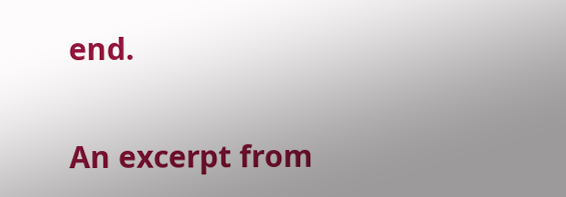end.

An excerpt from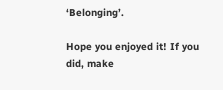‘Belonging’.

Hope you enjoyed it! If you did, make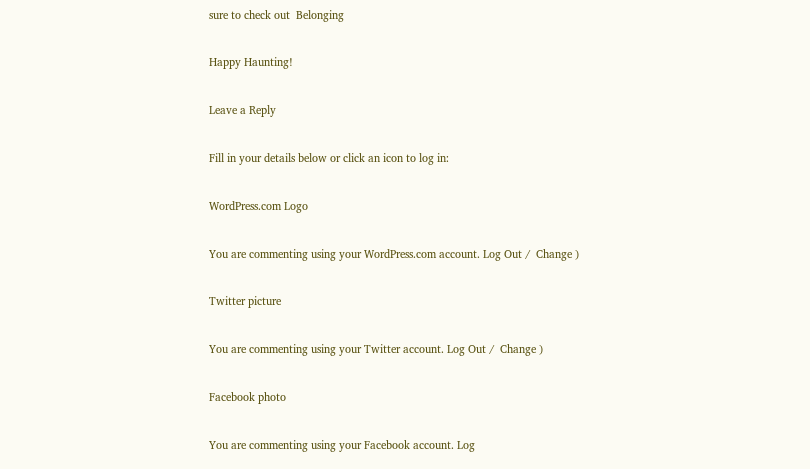sure to check out  Belonging

Happy Haunting!

Leave a Reply

Fill in your details below or click an icon to log in:

WordPress.com Logo

You are commenting using your WordPress.com account. Log Out /  Change )

Twitter picture

You are commenting using your Twitter account. Log Out /  Change )

Facebook photo

You are commenting using your Facebook account. Log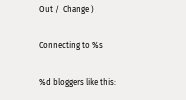Out /  Change )

Connecting to %s

%d bloggers like this: